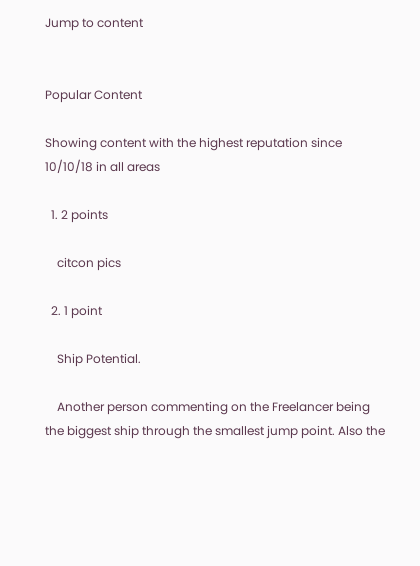Jump to content


Popular Content

Showing content with the highest reputation since 10/10/18 in all areas

  1. 2 points

    citcon pics

  2. 1 point

    Ship Potential.

    Another person commenting on the Freelancer being the biggest ship through the smallest jump point. Also the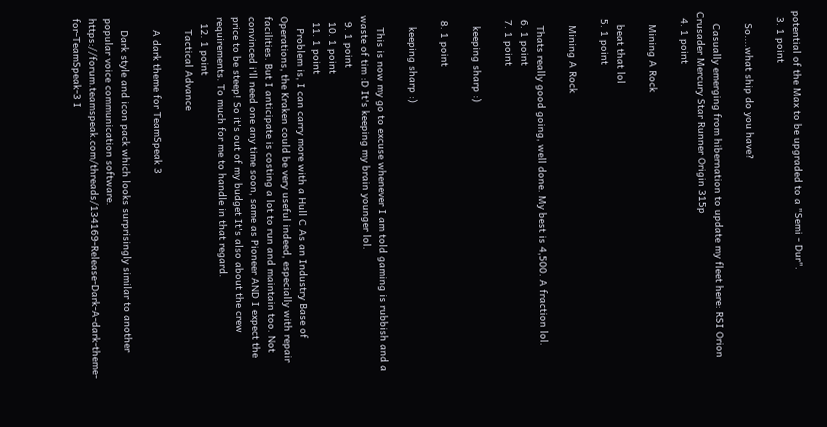potential of the Max to be upgraded to a "Semi - Dur".
  3. 1 point

    So....what ship do you have?

    Casually emerging from hibernation to update my fleet here: RSI Orion Crusader Mercury Star Runner Origin 315p
  4. 1 point

    Mining A Rock

    beat that lol
  5. 1 point

    Mining A Rock

    Thats really good going, well done. My best is 4,500. A fraction lol.
  6. 1 point
  7. 1 point

    keeping sharp :)

  8. 1 point

    keeping sharp :)

    This is now my go to excuse whenever I am told gaming is rubbish and a waste of tim :D It's keeping my brain younger lol.
  9. 1 point
  10. 1 point
  11. 1 point
    Problem is, I can carry more with a Hull C As an Industry Base of Operations, the Kraken could be very useful indeed, especially with repair facilities. But I anticipate is costing a lot to run and maintain too. Not convinced i'll need one any time soon, same as Pioneer AND I expect the price to be steep! So it's out of my budget It's also about the crew requirements. To much for me to handle in that regard.
  12. 1 point
    Tactical Advance

    A dark theme for TeamSpeak 3

    Dark style and icon pack which looks surprisingly similar to another popular voice communication software. https://forum.teamspeak.com/threads/134169-Release-Dark-A-dark-theme-for-TeamSpeak-3 I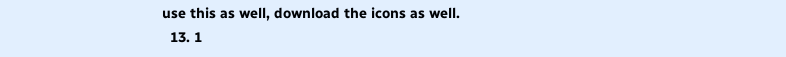use this as well, download the icons as well.
  13. 1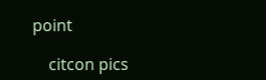point

    citcon pics